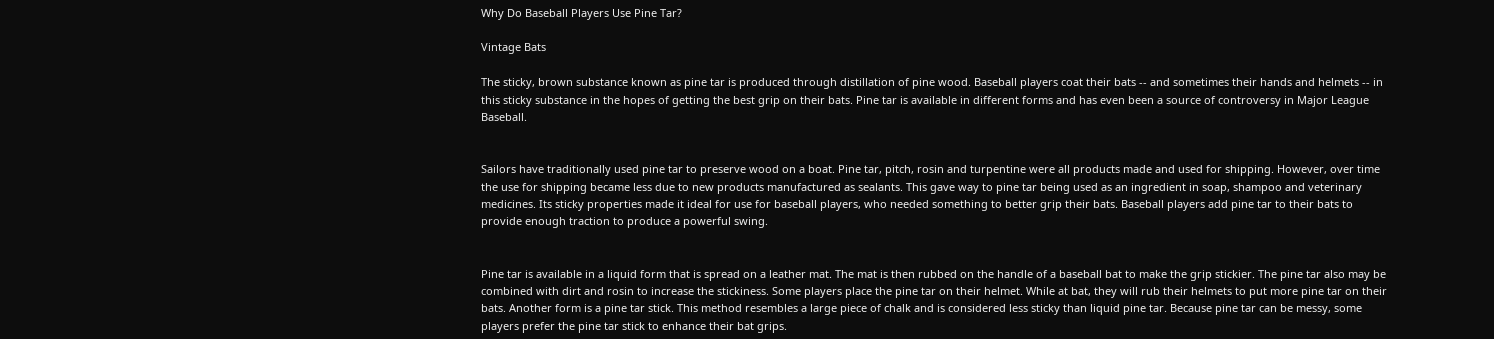Why Do Baseball Players Use Pine Tar?

Vintage Bats

The sticky, brown substance known as pine tar is produced through distillation of pine wood. Baseball players coat their bats -- and sometimes their hands and helmets -- in this sticky substance in the hopes of getting the best grip on their bats. Pine tar is available in different forms and has even been a source of controversy in Major League Baseball.


Sailors have traditionally used pine tar to preserve wood on a boat. Pine tar, pitch, rosin and turpentine were all products made and used for shipping. However, over time the use for shipping became less due to new products manufactured as sealants. This gave way to pine tar being used as an ingredient in soap, shampoo and veterinary medicines. Its sticky properties made it ideal for use for baseball players, who needed something to better grip their bats. Baseball players add pine tar to their bats to provide enough traction to produce a powerful swing.


Pine tar is available in a liquid form that is spread on a leather mat. The mat is then rubbed on the handle of a baseball bat to make the grip stickier. The pine tar also may be combined with dirt and rosin to increase the stickiness. Some players place the pine tar on their helmet. While at bat, they will rub their helmets to put more pine tar on their bats. Another form is a pine tar stick. This method resembles a large piece of chalk and is considered less sticky than liquid pine tar. Because pine tar can be messy, some players prefer the pine tar stick to enhance their bat grips.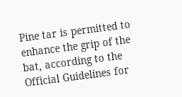Pine tar is permitted to enhance the grip of the bat, according to the Official Guidelines for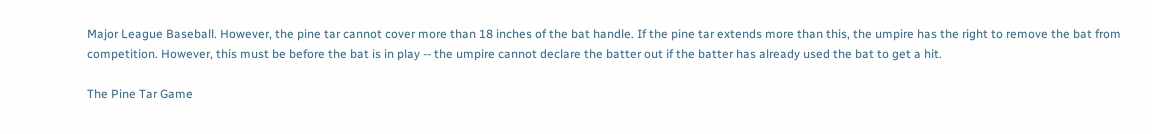Major League Baseball. However, the pine tar cannot cover more than 18 inches of the bat handle. If the pine tar extends more than this, the umpire has the right to remove the bat from competition. However, this must be before the bat is in play -- the umpire cannot declare the batter out if the batter has already used the bat to get a hit.

The Pine Tar Game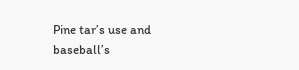Pine tar’s use and baseball’s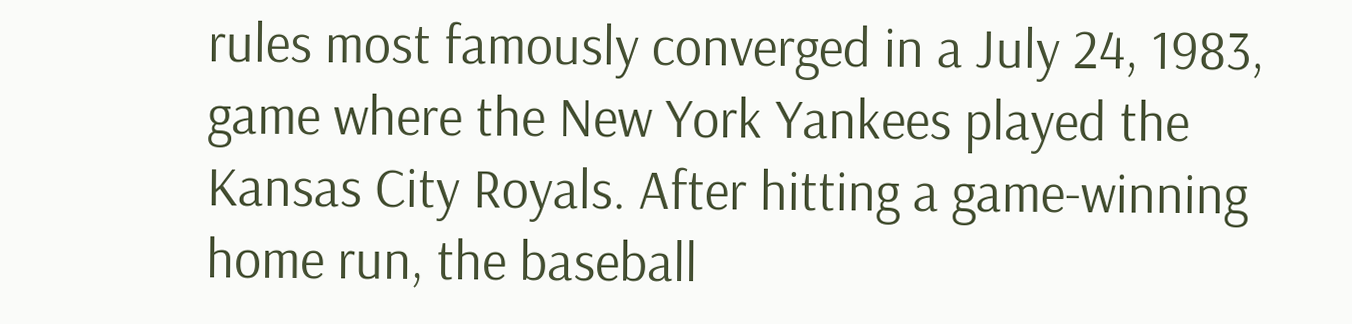rules most famously converged in a July 24, 1983, game where the New York Yankees played the Kansas City Royals. After hitting a game-winning home run, the baseball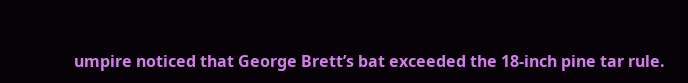umpire noticed that George Brett’s bat exceeded the 18-inch pine tar rule.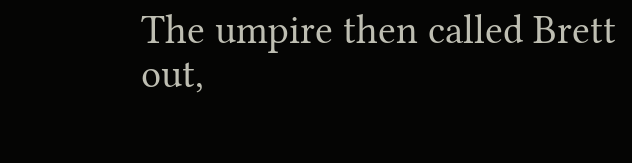The umpire then called Brett out,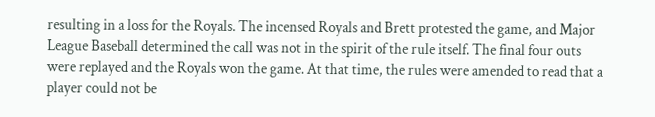resulting in a loss for the Royals. The incensed Royals and Brett protested the game, and Major League Baseball determined the call was not in the spirit of the rule itself. The final four outs were replayed and the Royals won the game. At that time, the rules were amended to read that a player could not be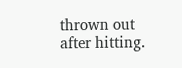thrown out after hitting.